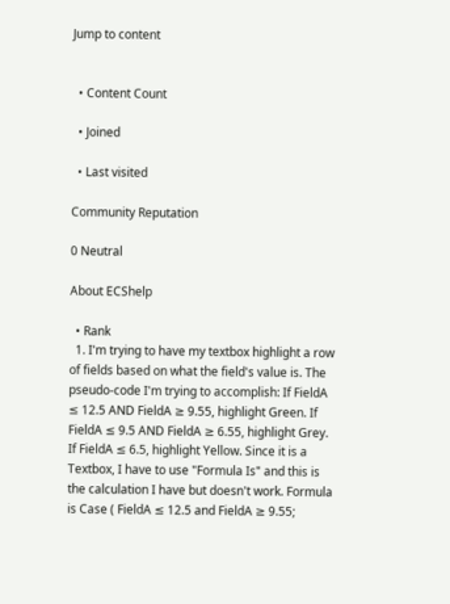Jump to content


  • Content Count

  • Joined

  • Last visited

Community Reputation

0 Neutral

About ECShelp

  • Rank
  1. I'm trying to have my textbox highlight a row of fields based on what the field's value is. The pseudo-code I'm trying to accomplish: If FieldA ≤ 12.5 AND FieldA ≥ 9.55, highlight Green. If FieldA ≤ 9.5 AND FieldA ≥ 6.55, highlight Grey. If FieldA ≤ 6.5, highlight Yellow. Since it is a Textbox, I have to use "Formula Is" and this is the calculation I have but doesn't work. Formula is Case ( FieldA ≤ 12.5 and FieldA ≥ 9.55;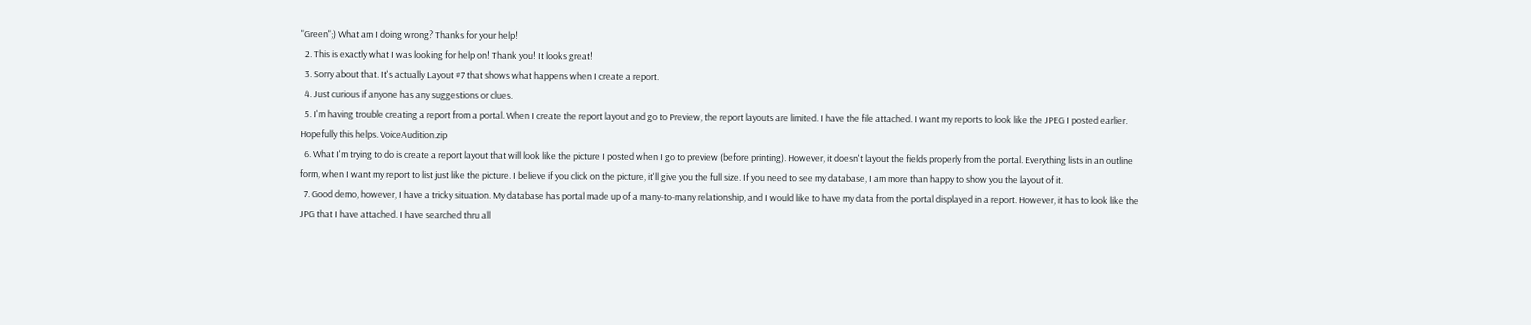"Green";) What am I doing wrong? Thanks for your help!
  2. This is exactly what I was looking for help on! Thank you! It looks great!
  3. Sorry about that. It's actually Layout #7 that shows what happens when I create a report.
  4. Just curious if anyone has any suggestions or clues.
  5. I'm having trouble creating a report from a portal. When I create the report layout and go to Preview, the report layouts are limited. I have the file attached. I want my reports to look like the JPEG I posted earlier. Hopefully this helps. VoiceAudition.zip
  6. What I'm trying to do is create a report layout that will look like the picture I posted when I go to preview (before printing). However, it doesn't layout the fields properly from the portal. Everything lists in an outline form, when I want my report to list just like the picture. I believe if you click on the picture, it'll give you the full size. If you need to see my database, I am more than happy to show you the layout of it.
  7. Good demo, however, I have a tricky situation. My database has portal made up of a many-to-many relationship, and I would like to have my data from the portal displayed in a report. However, it has to look like the JPG that I have attached. I have searched thru all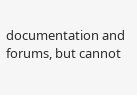documentation and forums, but cannot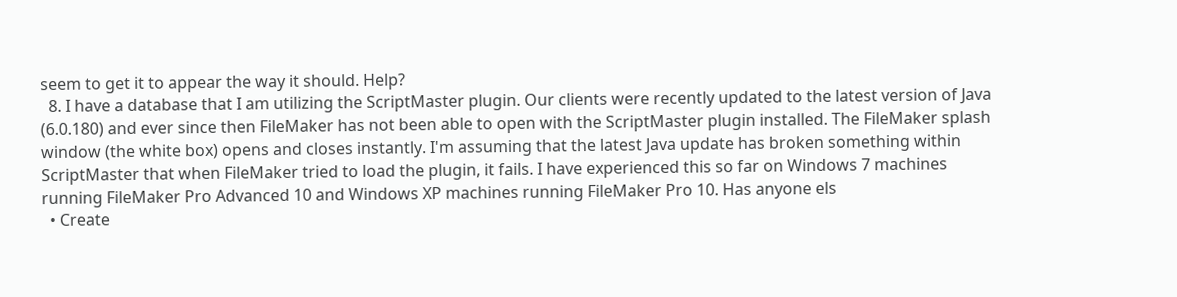seem to get it to appear the way it should. Help?
  8. I have a database that I am utilizing the ScriptMaster plugin. Our clients were recently updated to the latest version of Java (6.0.180) and ever since then FileMaker has not been able to open with the ScriptMaster plugin installed. The FileMaker splash window (the white box) opens and closes instantly. I'm assuming that the latest Java update has broken something within ScriptMaster that when FileMaker tried to load the plugin, it fails. I have experienced this so far on Windows 7 machines running FileMaker Pro Advanced 10 and Windows XP machines running FileMaker Pro 10. Has anyone els
  • Create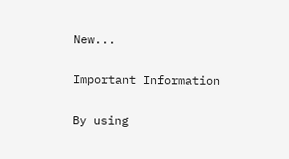New...

Important Information

By using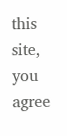this site, you agree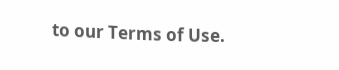to our Terms of Use.